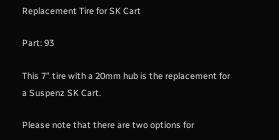Replacement Tire for SK Cart

Part: 93

This 7" tire with a 20mm hub is the replacement for a Suspenz SK Cart.

Please note that there are two options for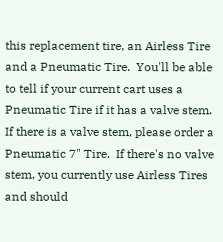this replacement tire, an Airless Tire and a Pneumatic Tire.  You'll be able to tell if your current cart uses a Pneumatic Tire if it has a valve stem.  If there is a valve stem, please order a Pneumatic 7" Tire.  If there's no valve stem, you currently use Airless Tires and should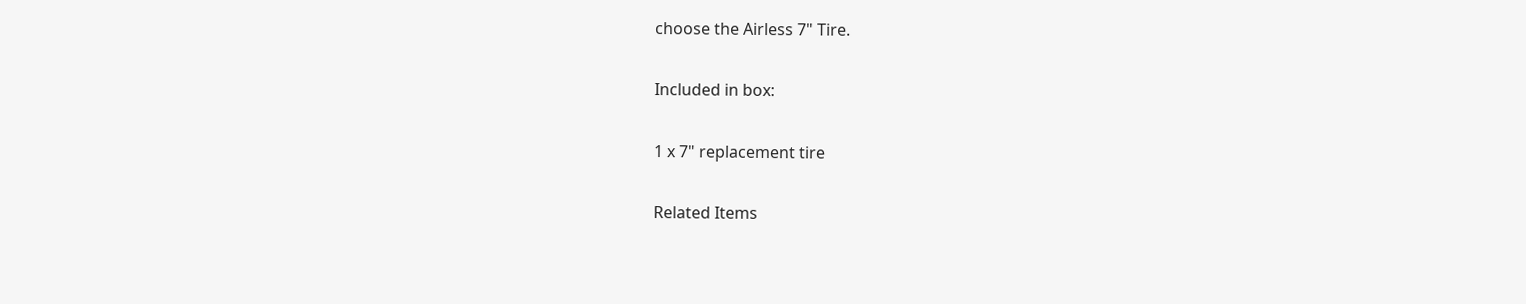choose the Airless 7" Tire.

Included in box:

1 x 7" replacement tire

Related Items